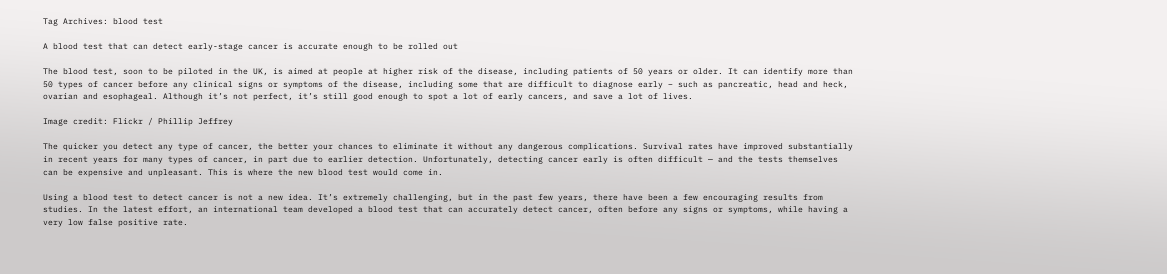Tag Archives: blood test

A blood test that can detect early-stage cancer is accurate enough to be rolled out

The blood test, soon to be piloted in the UK, is aimed at people at higher risk of the disease, including patients of 50 years or older. It can identify more than 50 types of cancer before any clinical signs or symptoms of the disease, including some that are difficult to diagnose early – such as pancreatic, head and heck, ovarian and esophageal. Although it’s not perfect, it’s still good enough to spot a lot of early cancers, and save a lot of lives.

Image credit: Flickr / Phillip Jeffrey

The quicker you detect any type of cancer, the better your chances to eliminate it without any dangerous complications. Survival rates have improved substantially in recent years for many types of cancer, in part due to earlier detection. Unfortunately, detecting cancer early is often difficult — and the tests themselves can be expensive and unpleasant. This is where the new blood test would come in.

Using a blood test to detect cancer is not a new idea. It’s extremely challenging, but in the past few years, there have been a few encouraging results from studies. In the latest effort, an international team developed a blood test that can accurately detect cancer, often before any signs or symptoms, while having a very low false positive rate.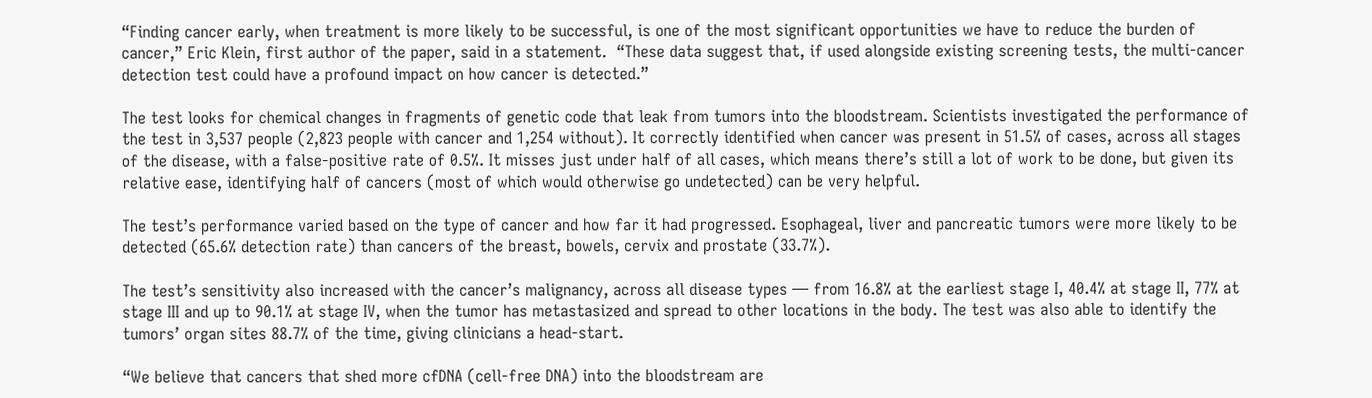“Finding cancer early, when treatment is more likely to be successful, is one of the most significant opportunities we have to reduce the burden of cancer,” Eric Klein, first author of the paper, said in a statement.  “These data suggest that, if used alongside existing screening tests, the multi-cancer detection test could have a profound impact on how cancer is detected.”

The test looks for chemical changes in fragments of genetic code that leak from tumors into the bloodstream. Scientists investigated the performance of the test in 3,537 people (2,823 people with cancer and 1,254 without). It correctly identified when cancer was present in 51.5% of cases, across all stages of the disease, with a false-positive rate of 0.5%. It misses just under half of all cases, which means there’s still a lot of work to be done, but given its relative ease, identifying half of cancers (most of which would otherwise go undetected) can be very helpful.

The test’s performance varied based on the type of cancer and how far it had progressed. Esophageal, liver and pancreatic tumors were more likely to be detected (65.6% detection rate) than cancers of the breast, bowels, cervix and prostate (33.7%).

The test’s sensitivity also increased with the cancer’s malignancy, across all disease types — from 16.8% at the earliest stage I, 40.4% at stage II, 77% at stage III and up to 90.1% at stage IV, when the tumor has metastasized and spread to other locations in the body. The test was also able to identify the tumors’ organ sites 88.7% of the time, giving clinicians a head-start.

“We believe that cancers that shed more cfDNA (cell-free DNA) into the bloodstream are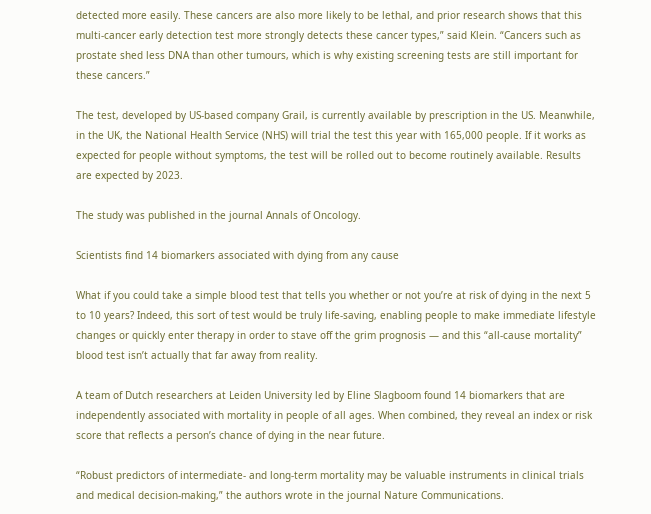detected more easily. These cancers are also more likely to be lethal, and prior research shows that this multi-cancer early detection test more strongly detects these cancer types,” said Klein. “Cancers such as prostate shed less DNA than other tumours, which is why existing screening tests are still important for these cancers.”

The test, developed by US-based company Grail, is currently available by prescription in the US. Meanwhile, in the UK, the National Health Service (NHS) will trial the test this year with 165,000 people. If it works as expected for people without symptoms, the test will be rolled out to become routinely available. Results are expected by 2023.

The study was published in the journal Annals of Oncology.

Scientists find 14 biomarkers associated with dying from any cause

What if you could take a simple blood test that tells you whether or not you’re at risk of dying in the next 5 to 10 years? Indeed, this sort of test would be truly life-saving, enabling people to make immediate lifestyle changes or quickly enter therapy in order to stave off the grim prognosis — and this “all-cause mortality” blood test isn’t actually that far away from reality.

A team of Dutch researchers at Leiden University led by Eline Slagboom found 14 biomarkers that are independently associated with mortality in people of all ages. When combined, they reveal an index or risk score that reflects a person’s chance of dying in the near future.

“Robust predictors of intermediate- and long-term mortality may be valuable instruments in clinical trials and medical decision-making,” the authors wrote in the journal Nature Communications.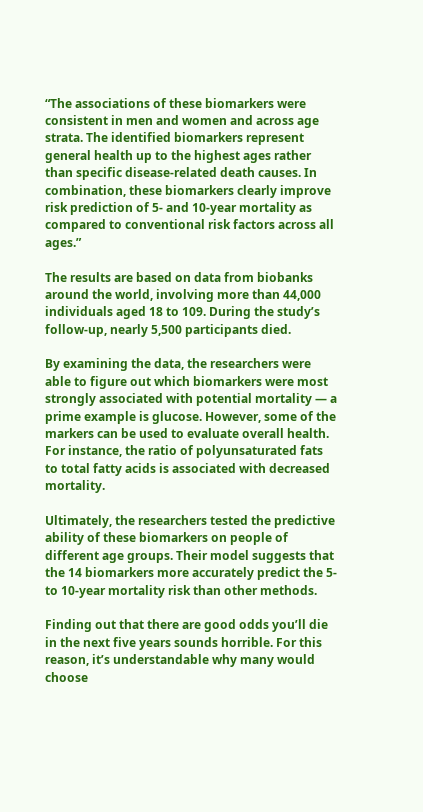“The associations of these biomarkers were consistent in men and women and across age strata. The identified biomarkers represent general health up to the highest ages rather than specific disease-related death causes. In combination, these biomarkers clearly improve risk prediction of 5- and 10-year mortality as compared to conventional risk factors across all ages.”

The results are based on data from biobanks around the world, involving more than 44,000 individuals aged 18 to 109. During the study’s follow-up, nearly 5,500 participants died.

By examining the data, the researchers were able to figure out which biomarkers were most strongly associated with potential mortality — a prime example is glucose. However, some of the markers can be used to evaluate overall health. For instance, the ratio of polyunsaturated fats to total fatty acids is associated with decreased mortality.

Ultimately, the researchers tested the predictive ability of these biomarkers on people of different age groups. Their model suggests that the 14 biomarkers more accurately predict the 5- to 10-year mortality risk than other methods.

Finding out that there are good odds you’ll die in the next five years sounds horrible. For this reason, it’s understandable why many would choose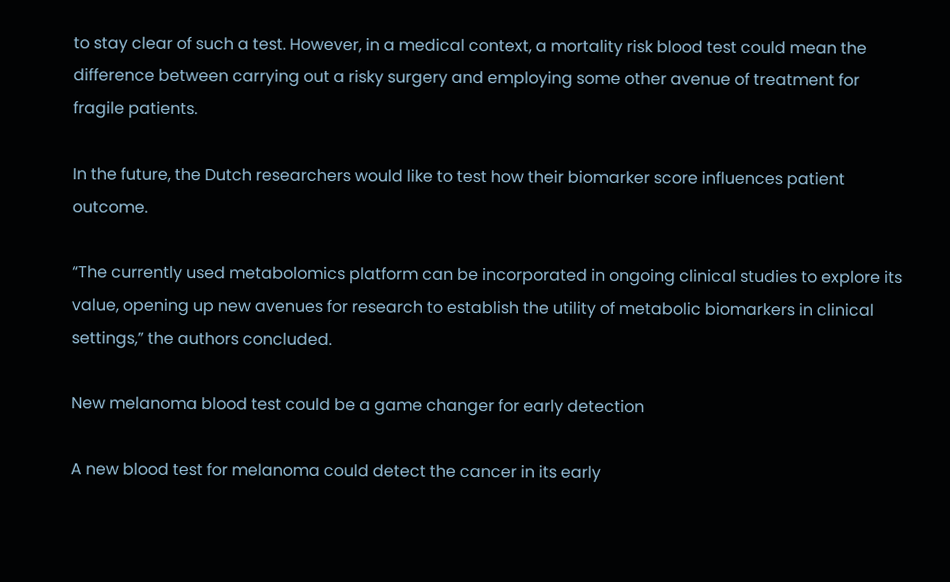to stay clear of such a test. However, in a medical context, a mortality risk blood test could mean the difference between carrying out a risky surgery and employing some other avenue of treatment for fragile patients.

In the future, the Dutch researchers would like to test how their biomarker score influences patient outcome.

“The currently used metabolomics platform can be incorporated in ongoing clinical studies to explore its value, opening up new avenues for research to establish the utility of metabolic biomarkers in clinical settings,” the authors concluded.

New melanoma blood test could be a game changer for early detection

A new blood test for melanoma could detect the cancer in its early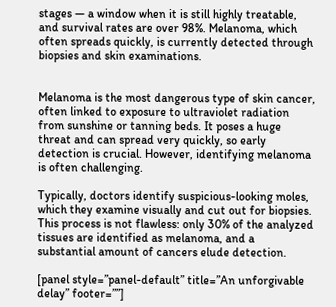stages — a window when it is still highly treatable, and survival rates are over 98%. Melanoma, which often spreads quickly, is currently detected through biopsies and skin examinations.


Melanoma is the most dangerous type of skin cancer, often linked to exposure to ultraviolet radiation from sunshine or tanning beds. It poses a huge threat and can spread very quickly, so early detection is crucial. However, identifying melanoma is often challenging.

Typically, doctors identify suspicious-looking moles, which they examine visually and cut out for biopsies. This process is not flawless: only 30% of the analyzed tissues are identified as melanoma, and a substantial amount of cancers elude detection.

[panel style=”panel-default” title=”An unforgivable delay” footer=””]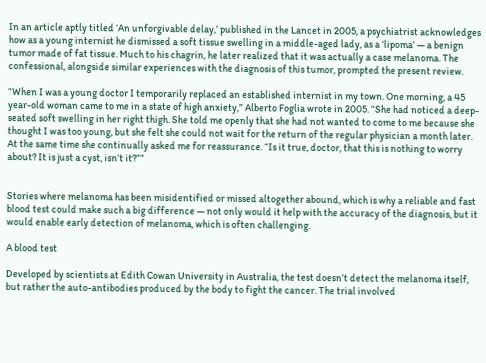In an article aptly titled ‘An unforgivable delay,’ published in the Lancet in 2005, a psychiatrist acknowledges how as a young internist he dismissed a soft tissue swelling in a middle-aged lady, as a ‘lipoma’ — a benign tumor made of fat tissue. Much to his chagrin, he later realized that it was actually a case melanoma. The confessional, alongside similar experiences with the diagnosis of this tumor, prompted the present review.

“When I was a young doctor I temporarily replaced an established internist in my town. One morning, a 45 year-old woman came to me in a state of high anxiety,” Alberto Foglia wrote in 2005. “She had noticed a deep-seated soft swelling in her right thigh. She told me openly that she had not wanted to come to me because she thought I was too young, but she felt she could not wait for the return of the regular physician a month later. At the same time she continually asked me for reassurance. “Is it true, doctor, that this is nothing to worry about? It is just a cyst, isn’t it?””


Stories where melanoma has been misidentified or missed altogether abound, which is why a reliable and fast blood test could make such a big difference — not only would it help with the accuracy of the diagnosis, but it would enable early detection of melanoma, which is often challenging.

A blood test

Developed by scientists at Edith Cowan University in Australia, the test doesn’t detect the melanoma itself, but rather the auto-antibodies produced by the body to fight the cancer. The trial involved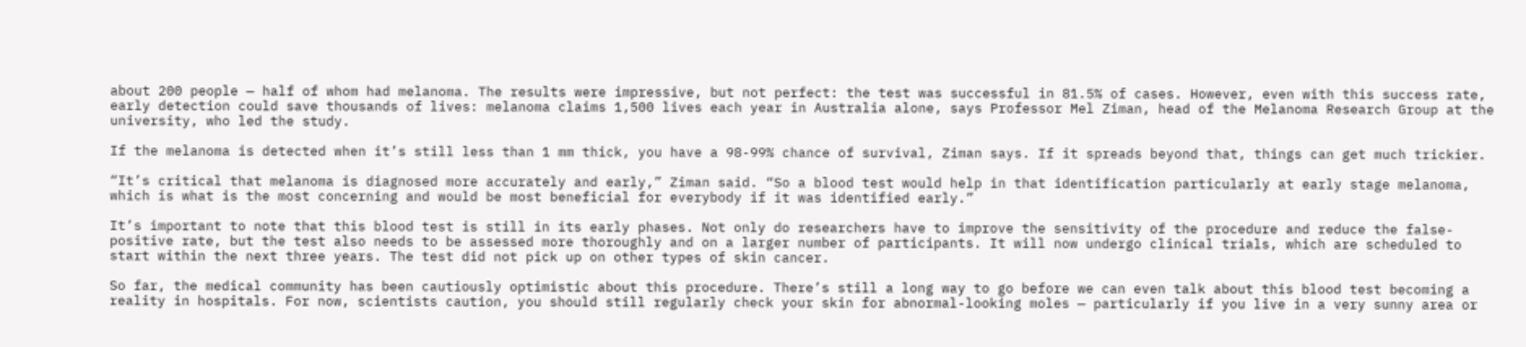about 200 people — half of whom had melanoma. The results were impressive, but not perfect: the test was successful in 81.5% of cases. However, even with this success rate, early detection could save thousands of lives: melanoma claims 1,500 lives each year in Australia alone, says Professor Mel Ziman, head of the Melanoma Research Group at the university, who led the study.

If the melanoma is detected when it’s still less than 1 mm thick, you have a 98-99% chance of survival, Ziman says. If it spreads beyond that, things can get much trickier.

“It’s critical that melanoma is diagnosed more accurately and early,” Ziman said. “So a blood test would help in that identification particularly at early stage melanoma, which is what is the most concerning and would be most beneficial for everybody if it was identified early.”

It’s important to note that this blood test is still in its early phases. Not only do researchers have to improve the sensitivity of the procedure and reduce the false-positive rate, but the test also needs to be assessed more thoroughly and on a larger number of participants. It will now undergo clinical trials, which are scheduled to start within the next three years. The test did not pick up on other types of skin cancer.

So far, the medical community has been cautiously optimistic about this procedure. There’s still a long way to go before we can even talk about this blood test becoming a reality in hospitals. For now, scientists caution, you should still regularly check your skin for abnormal-looking moles — particularly if you live in a very sunny area or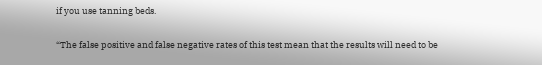if you use tanning beds.

“The false positive and false negative rates of this test mean that the results will need to be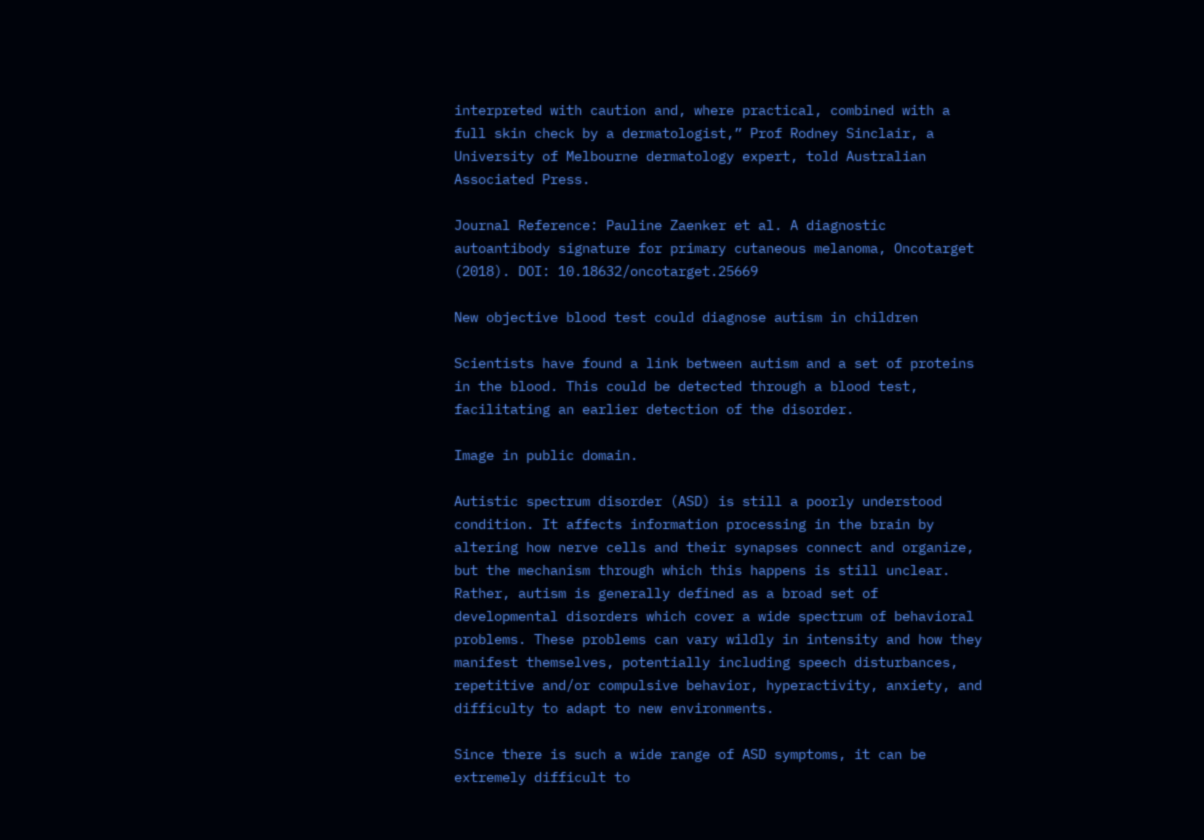interpreted with caution and, where practical, combined with a full skin check by a dermatologist,” Prof Rodney Sinclair, a University of Melbourne dermatology expert, told Australian Associated Press.

Journal Reference: Pauline Zaenker et al. A diagnostic autoantibody signature for primary cutaneous melanoma, Oncotarget (2018). DOI: 10.18632/oncotarget.25669

New objective blood test could diagnose autism in children

Scientists have found a link between autism and a set of proteins in the blood. This could be detected through a blood test, facilitating an earlier detection of the disorder.

Image in public domain.

Autistic spectrum disorder (ASD) is still a poorly understood condition. It affects information processing in the brain by altering how nerve cells and their synapses connect and organize, but the mechanism through which this happens is still unclear. Rather, autism is generally defined as a broad set of developmental disorders which cover a wide spectrum of behavioral problems. These problems can vary wildly in intensity and how they manifest themselves, potentially including speech disturbances, repetitive and/or compulsive behavior, hyperactivity, anxiety, and difficulty to adapt to new environments.

Since there is such a wide range of ASD symptoms, it can be extremely difficult to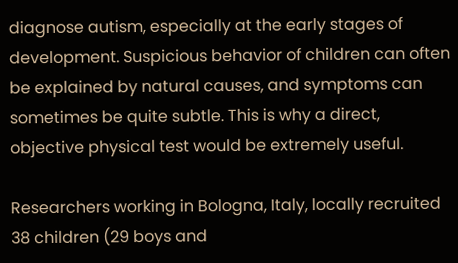diagnose autism, especially at the early stages of development. Suspicious behavior of children can often be explained by natural causes, and symptoms can sometimes be quite subtle. This is why a direct, objective physical test would be extremely useful.

Researchers working in Bologna, Italy, locally recruited 38 children (29 boys and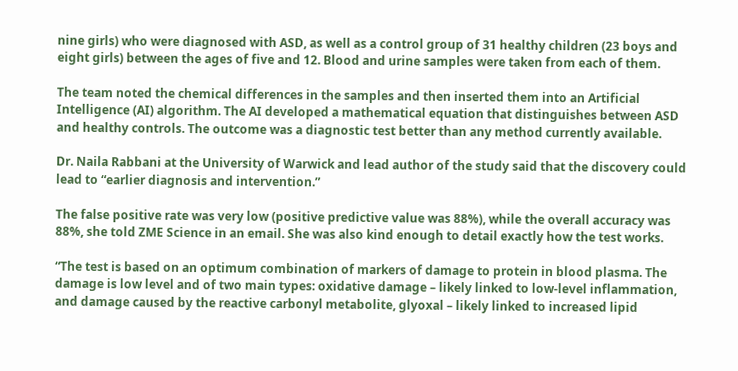nine girls) who were diagnosed with ASD, as well as a control group of 31 healthy children (23 boys and eight girls) between the ages of five and 12. Blood and urine samples were taken from each of them.

The team noted the chemical differences in the samples and then inserted them into an Artificial Intelligence (AI) algorithm. The AI developed a mathematical equation that distinguishes between ASD and healthy controls. The outcome was a diagnostic test better than any method currently available.

Dr. Naila Rabbani at the University of Warwick and lead author of the study said that the discovery could lead to “earlier diagnosis and intervention.”

The false positive rate was very low (positive predictive value was 88%), while the overall accuracy was 88%, she told ZME Science in an email. She was also kind enough to detail exactly how the test works.

“The test is based on an optimum combination of markers of damage to protein in blood plasma. The damage is low level and of two main types: oxidative damage – likely linked to low-level inflammation, and damage caused by the reactive carbonyl metabolite, glyoxal – likely linked to increased lipid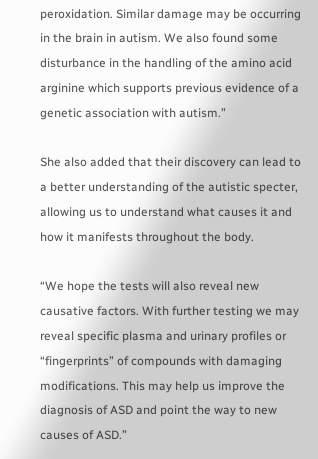peroxidation. Similar damage may be occurring in the brain in autism. We also found some disturbance in the handling of the amino acid arginine which supports previous evidence of a genetic association with autism.”

She also added that their discovery can lead to a better understanding of the autistic specter, allowing us to understand what causes it and how it manifests throughout the body.

“We hope the tests will also reveal new causative factors. With further testing we may reveal specific plasma and urinary profiles or “fingerprints” of compounds with damaging modifications. This may help us improve the diagnosis of ASD and point the way to new causes of ASD.”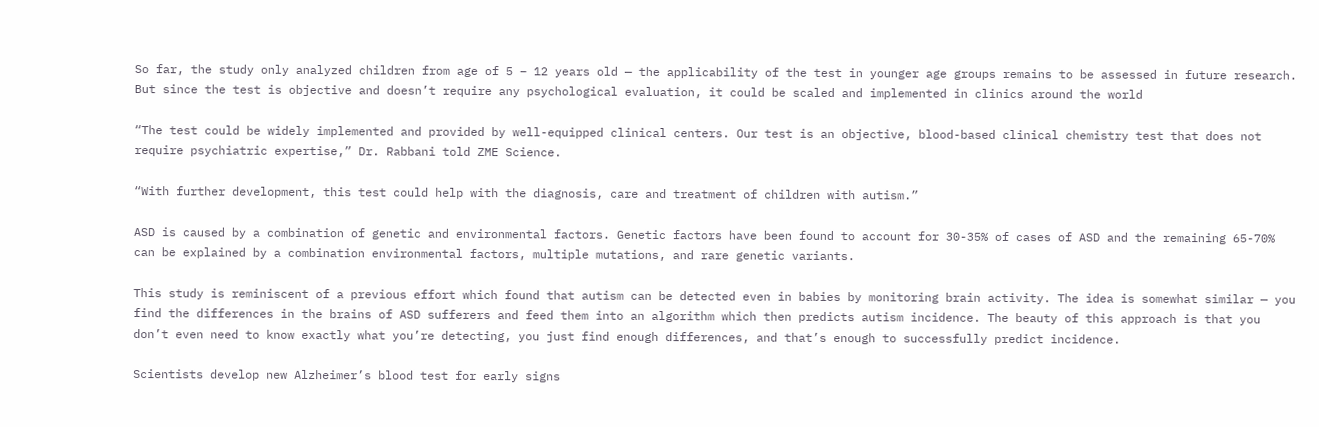So far, the study only analyzed children from age of 5 – 12 years old — the applicability of the test in younger age groups remains to be assessed in future research. But since the test is objective and doesn’t require any psychological evaluation, it could be scaled and implemented in clinics around the world

“The test could be widely implemented and provided by well-equipped clinical centers. Our test is an objective, blood-based clinical chemistry test that does not require psychiatric expertise,” Dr. Rabbani told ZME Science.

“With further development, this test could help with the diagnosis, care and treatment of children with autism.”

ASD is caused by a combination of genetic and environmental factors. Genetic factors have been found to account for 30-35% of cases of ASD and the remaining 65-70% can be explained by a combination environmental factors, multiple mutations, and rare genetic variants.

This study is reminiscent of a previous effort which found that autism can be detected even in babies by monitoring brain activity. The idea is somewhat similar — you find the differences in the brains of ASD sufferers and feed them into an algorithm which then predicts autism incidence. The beauty of this approach is that you don’t even need to know exactly what you’re detecting, you just find enough differences, and that’s enough to successfully predict incidence.

Scientists develop new Alzheimer’s blood test for early signs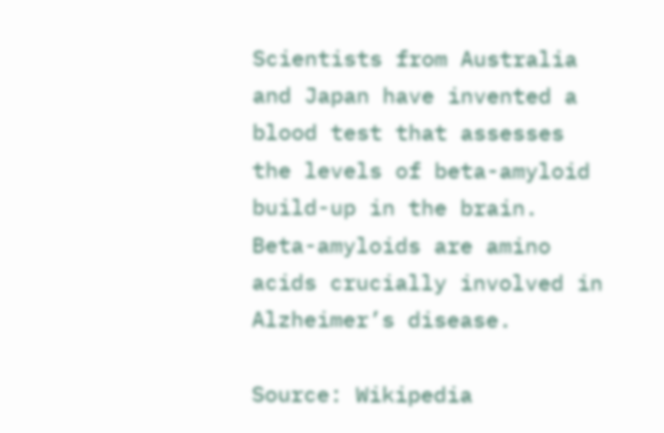Scientists from Australia and Japan have invented a blood test that assesses the levels of beta-amyloid build-up in the brain. Beta-amyloids are amino acids crucially involved in Alzheimer’s disease.

Source: Wikipedia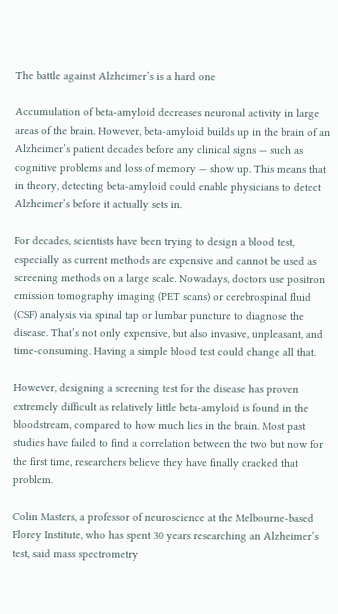The battle against Alzheimer’s is a hard one

Accumulation of beta-amyloid decreases neuronal activity in large areas of the brain. However, beta-amyloid builds up in the brain of an Alzheimer’s patient decades before any clinical signs — such as cognitive problems and loss of memory — show up. This means that in theory, detecting beta-amyloid could enable physicians to detect Alzheimer’s before it actually sets in.

For decades, scientists have been trying to design a blood test, especially as current methods are expensive and cannot be used as screening methods on a large scale. Nowadays, doctors use positron emission tomography imaging (PET scans) or cerebrospinal fluid (CSF) analysis via spinal tap or lumbar puncture to diagnose the disease. That’s not only expensive, but also invasive, unpleasant, and time-consuming. Having a simple blood test could change all that.

However, designing a screening test for the disease has proven extremely difficult as relatively little beta-amyloid is found in the bloodstream, compared to how much lies in the brain. Most past studies have failed to find a correlation between the two but now for the first time, researchers believe they have finally cracked that problem.

Colin Masters, a professor of neuroscience at the Melbourne-based Florey Institute, who has spent 30 years researching an Alzheimer’s test, said mass spectrometry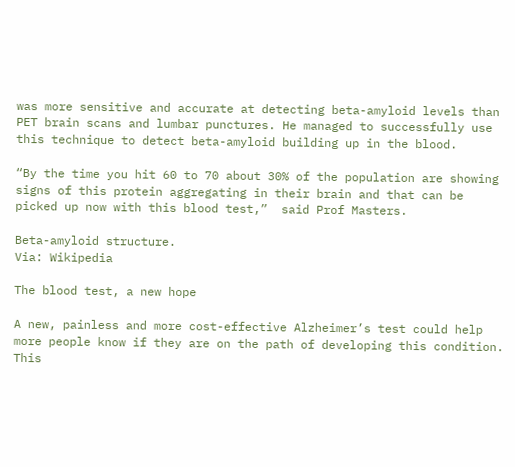was more sensitive and accurate at detecting beta-amyloid levels than PET brain scans and lumbar punctures. He managed to successfully use this technique to detect beta-amyloid building up in the blood.

“By the time you hit 60 to 70 about 30% of the population are showing signs of this protein aggregating in their brain and that can be picked up now with this blood test,”  said Prof Masters.

Beta-amyloid structure.
Via: Wikipedia

The blood test, a new hope

A new, painless and more cost-effective Alzheimer’s test could help more people know if they are on the path of developing this condition. This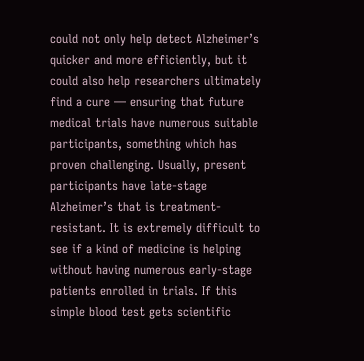could not only help detect Alzheimer’s quicker and more efficiently, but it could also help researchers ultimately find a cure — ensuring that future medical trials have numerous suitable participants, something which has proven challenging. Usually, present participants have late-stage Alzheimer’s that is treatment-resistant. It is extremely difficult to see if a kind of medicine is helping without having numerous early-stage patients enrolled in trials. If this simple blood test gets scientific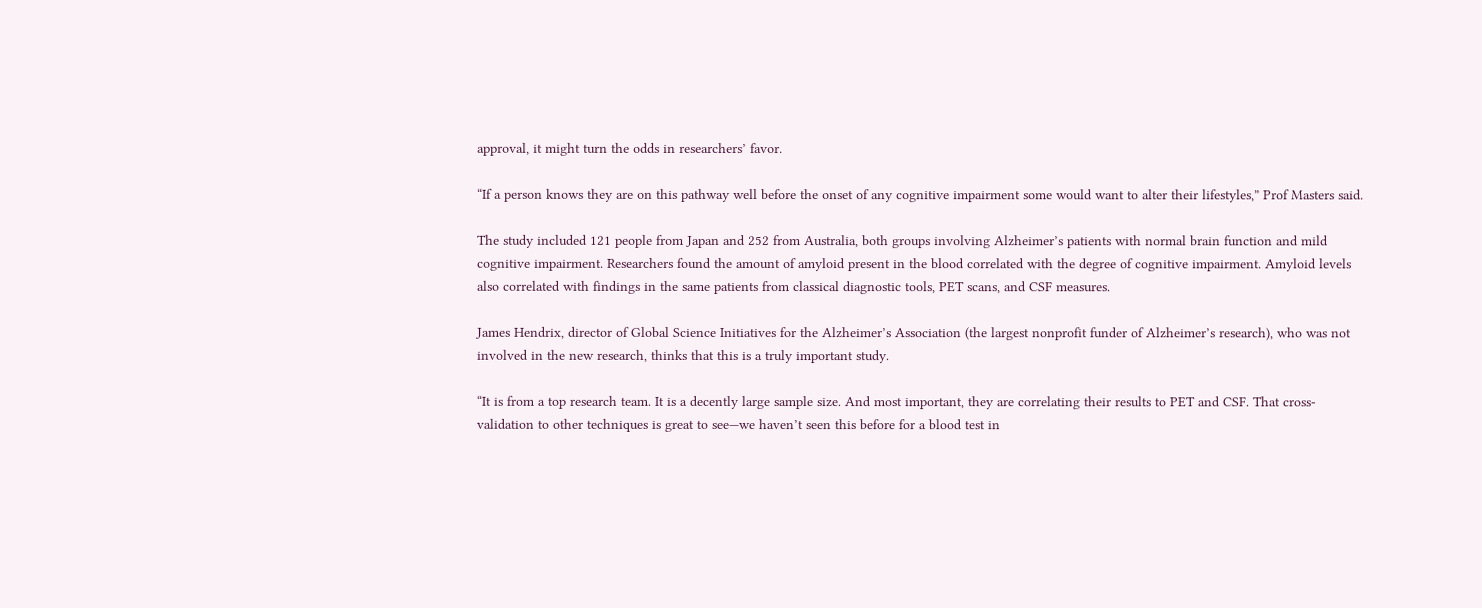approval, it might turn the odds in researchers’ favor.

“If a person knows they are on this pathway well before the onset of any cognitive impairment some would want to alter their lifestyles,” Prof Masters said.

The study included 121 people from Japan and 252 from Australia, both groups involving Alzheimer’s patients with normal brain function and mild cognitive impairment. Researchers found the amount of amyloid present in the blood correlated with the degree of cognitive impairment. Amyloid levels also correlated with findings in the same patients from classical diagnostic tools, PET scans, and CSF measures.

James Hendrix, director of Global Science Initiatives for the Alzheimer’s Association (the largest nonprofit funder of Alzheimer’s research), who was not involved in the new research, thinks that this is a truly important study.

“It is from a top research team. It is a decently large sample size. And most important, they are correlating their results to PET and CSF. That cross-validation to other techniques is great to see—we haven’t seen this before for a blood test in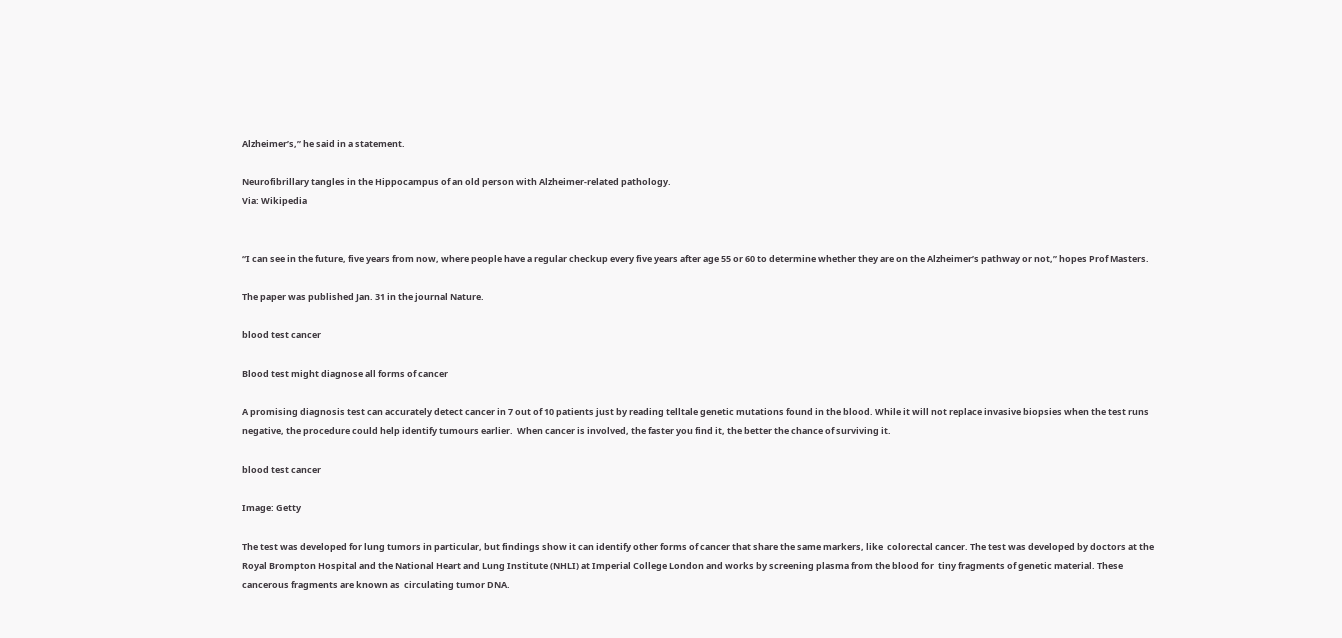Alzheimer’s,” he said in a statement.

Neurofibrillary tangles in the Hippocampus of an old person with Alzheimer-related pathology.
Via: Wikipedia


“I can see in the future, five years from now, where people have a regular checkup every five years after age 55 or 60 to determine whether they are on the Alzheimer’s pathway or not,” hopes Prof Masters.

The paper was published Jan. 31 in the journal Nature.

blood test cancer

Blood test might diagnose all forms of cancer

A promising diagnosis test can accurately detect cancer in 7 out of 10 patients just by reading telltale genetic mutations found in the blood. While it will not replace invasive biopsies when the test runs negative, the procedure could help identify tumours earlier.  When cancer is involved, the faster you find it, the better the chance of surviving it.

blood test cancer

Image: Getty

The test was developed for lung tumors in particular, but findings show it can identify other forms of cancer that share the same markers, like  colorectal cancer. The test was developed by doctors at the Royal Brompton Hospital and the National Heart and Lung Institute (NHLI) at Imperial College London and works by screening plasma from the blood for  tiny fragments of genetic material. These cancerous fragments are known as  circulating tumor DNA.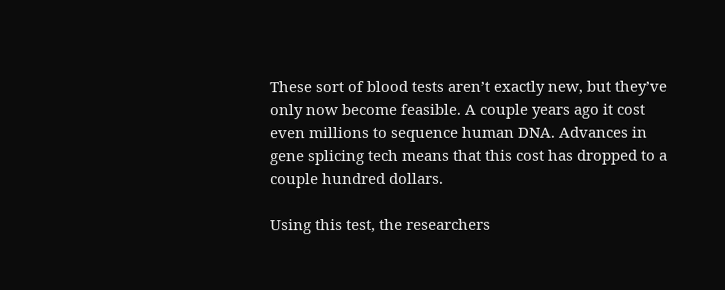These sort of blood tests aren’t exactly new, but they’ve only now become feasible. A couple years ago it cost even millions to sequence human DNA. Advances in gene splicing tech means that this cost has dropped to a couple hundred dollars.

Using this test, the researchers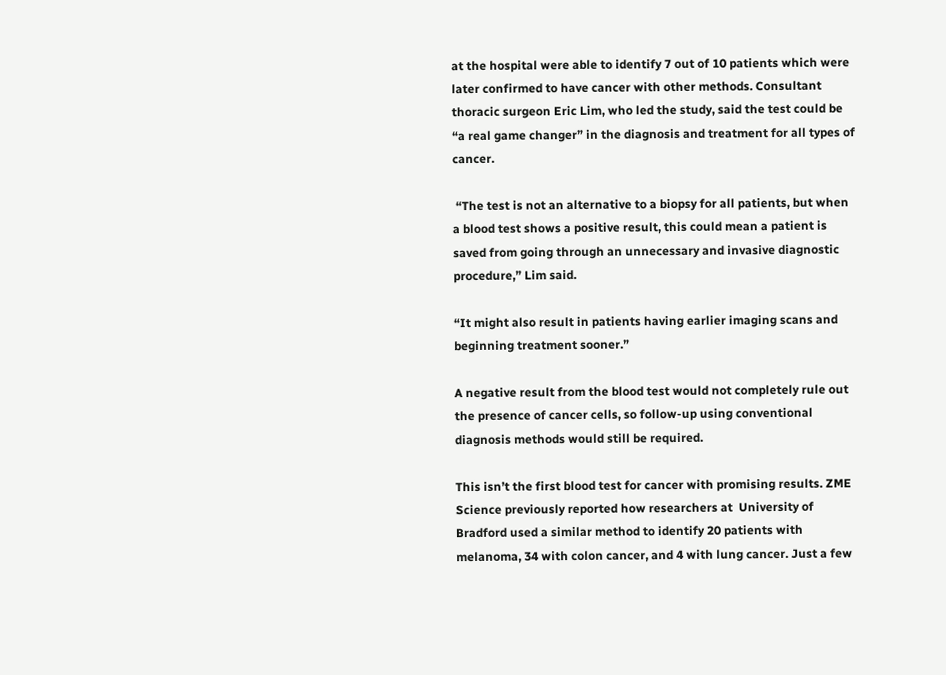at the hospital were able to identify 7 out of 10 patients which were later confirmed to have cancer with other methods. Consultant thoracic surgeon Eric Lim, who led the study, said the test could be “a real game changer” in the diagnosis and treatment for all types of cancer.

 “The test is not an alternative to a biopsy for all patients, but when a blood test shows a positive result, this could mean a patient is saved from going through an unnecessary and invasive diagnostic procedure,” Lim said.

“It might also result in patients having earlier imaging scans and beginning treatment sooner.”

A negative result from the blood test would not completely rule out the presence of cancer cells, so follow-up using conventional diagnosis methods would still be required.

This isn’t the first blood test for cancer with promising results. ZME Science previously reported how researchers at  University of Bradford used a similar method to identify 20 patients with melanoma, 34 with colon cancer, and 4 with lung cancer. Just a few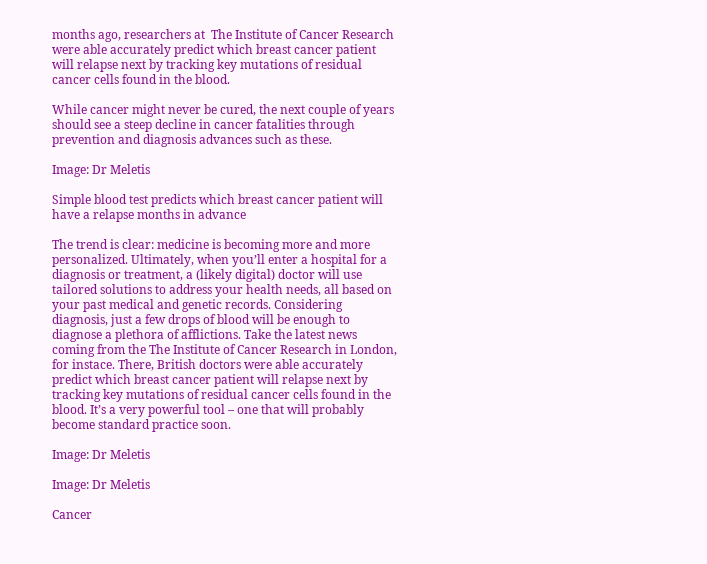months ago, researchers at  The Institute of Cancer Research  were able accurately predict which breast cancer patient will relapse next by tracking key mutations of residual cancer cells found in the blood.

While cancer might never be cured, the next couple of years should see a steep decline in cancer fatalities through prevention and diagnosis advances such as these.

Image: Dr Meletis

Simple blood test predicts which breast cancer patient will have a relapse months in advance

The trend is clear: medicine is becoming more and more personalized. Ultimately, when you’ll enter a hospital for a diagnosis or treatment, a (likely digital) doctor will use tailored solutions to address your health needs, all based on your past medical and genetic records. Considering diagnosis, just a few drops of blood will be enough to diagnose a plethora of afflictions. Take the latest news coming from the The Institute of Cancer Research in London, for instace. There, British doctors were able accurately predict which breast cancer patient will relapse next by tracking key mutations of residual cancer cells found in the blood. It’s a very powerful tool – one that will probably become standard practice soon.

Image: Dr Meletis

Image: Dr Meletis

Cancer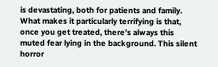is devastating, both for patients and family. What makes it particularly terrifying is that, once you get treated, there’s always this muted fear lying in the background. This silent horror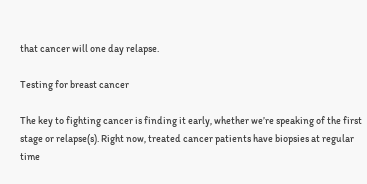that cancer will one day relapse.

Testing for breast cancer

The key to fighting cancer is finding it early, whether we’re speaking of the first stage or relapse(s). Right now, treated cancer patients have biopsies at regular time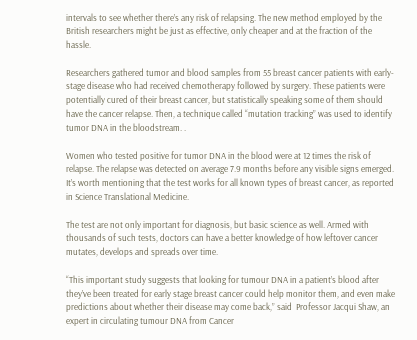intervals to see whether there’s any risk of relapsing. The new method employed by the British researchers might be just as effective, only cheaper and at the fraction of the hassle.

Researchers gathered tumor and blood samples from 55 breast cancer patients with early-stage disease who had received chemotherapy followed by surgery. These patients were potentially cured of their breast cancer, but statistically speaking some of them should have the cancer relapse. Then, a technique called “mutation tracking” was used to identify tumor DNA in the bloodstream. .

Women who tested positive for tumor DNA in the blood were at 12 times the risk of relapse. The relapse was detected on average 7.9 months before any visible signs emerged. It’s worth mentioning that the test works for all known types of breast cancer, as reported in Science Translational Medicine.

The test are not only important for diagnosis, but basic science as well. Armed with thousands of such tests, doctors can have a better knowledge of how leftover cancer mutates, develops and spreads over time.

“This important study suggests that looking for tumour DNA in a patient’s blood after they’ve been treated for early stage breast cancer could help monitor them, and even make predictions about whether their disease may come back,” said  Professor Jacqui Shaw, an expert in circulating tumour DNA from Cancer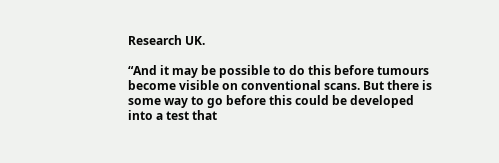Research UK.

“And it may be possible to do this before tumours become visible on conventional scans. But there is some way to go before this could be developed into a test that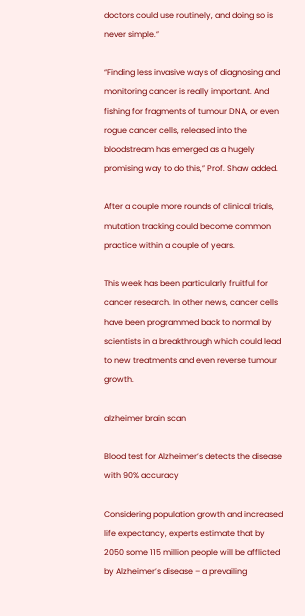doctors could use routinely, and doing so is never simple.”

“Finding less invasive ways of diagnosing and monitoring cancer is really important. And fishing for fragments of tumour DNA, or even rogue cancer cells, released into the bloodstream has emerged as a hugely promising way to do this,” Prof. Shaw added.

After a couple more rounds of clinical trials, mutation tracking could become common practice within a couple of years.

This week has been particularly fruitful for cancer research. In other news, cancer cells have been programmed back to normal by scientists in a breakthrough which could lead to new treatments and even reverse tumour growth.

alzheimer brain scan

Blood test for Alzheimer’s detects the disease with 90% accuracy

Considering population growth and increased life expectancy, experts estimate that by  2050 some 115 million people will be afflicted by Alzheimer’s disease – a prevailing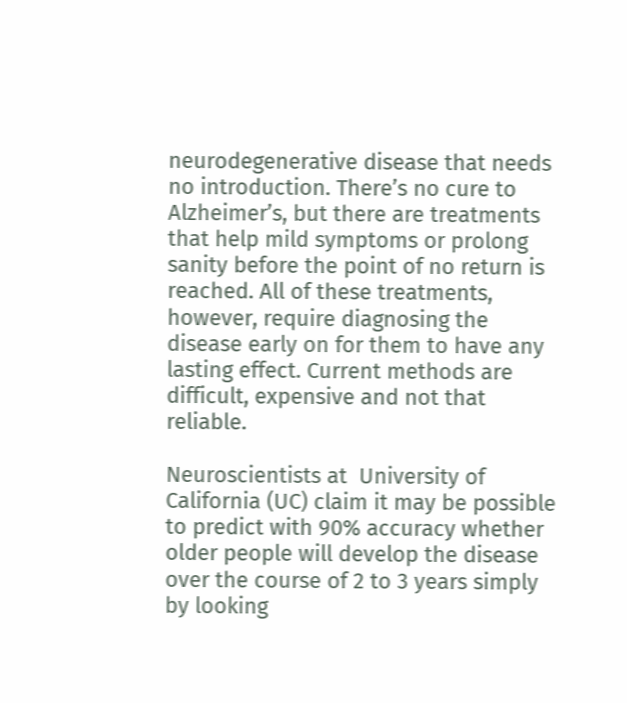neurodegenerative disease that needs no introduction. There’s no cure to Alzheimer’s, but there are treatments that help mild symptoms or prolong sanity before the point of no return is reached. All of these treatments, however, require diagnosing the disease early on for them to have any lasting effect. Current methods are difficult, expensive and not that reliable.

Neuroscientists at  University of California (UC) claim it may be possible to predict with 90% accuracy whether older people will develop the disease over the course of 2 to 3 years simply by looking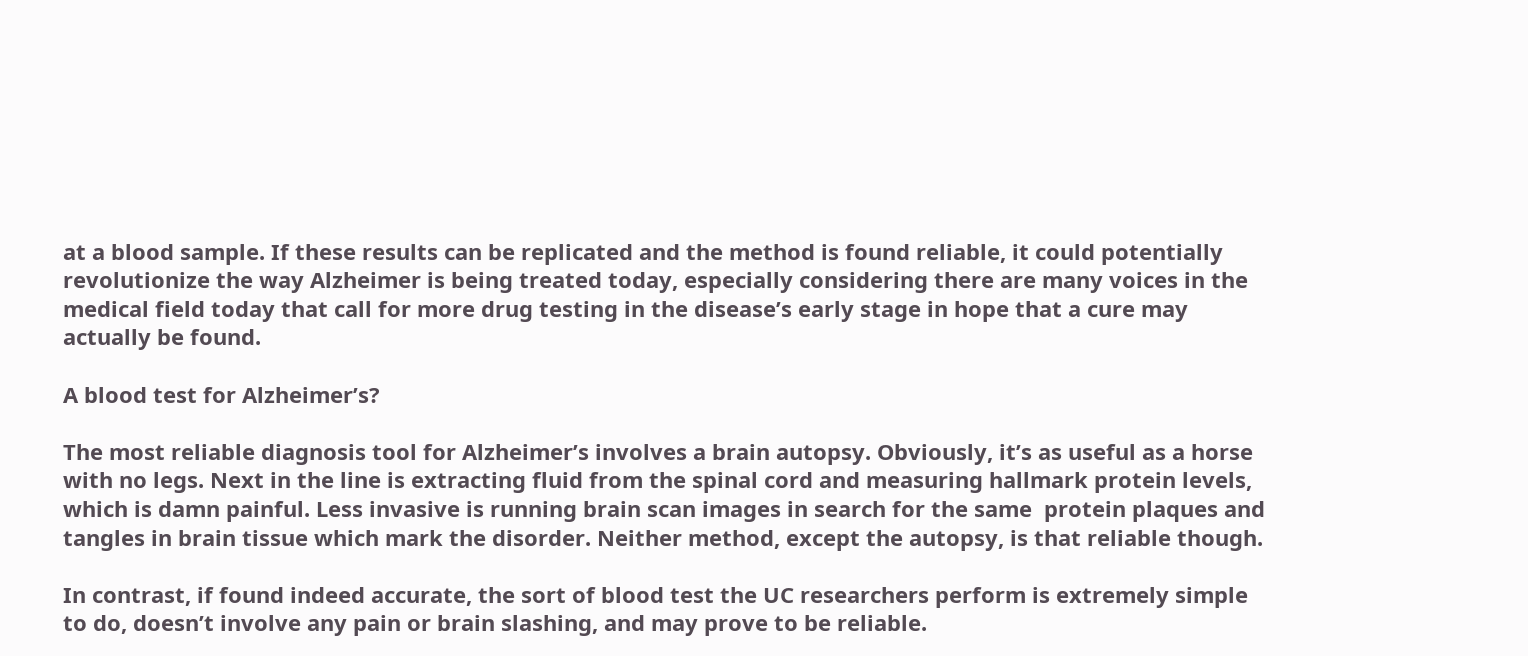at a blood sample. If these results can be replicated and the method is found reliable, it could potentially revolutionize the way Alzheimer is being treated today, especially considering there are many voices in the medical field today that call for more drug testing in the disease’s early stage in hope that a cure may actually be found.

A blood test for Alzheimer’s?

The most reliable diagnosis tool for Alzheimer’s involves a brain autopsy. Obviously, it’s as useful as a horse with no legs. Next in the line is extracting fluid from the spinal cord and measuring hallmark protein levels, which is damn painful. Less invasive is running brain scan images in search for the same  protein plaques and tangles in brain tissue which mark the disorder. Neither method, except the autopsy, is that reliable though.

In contrast, if found indeed accurate, the sort of blood test the UC researchers perform is extremely simple to do, doesn’t involve any pain or brain slashing, and may prove to be reliable.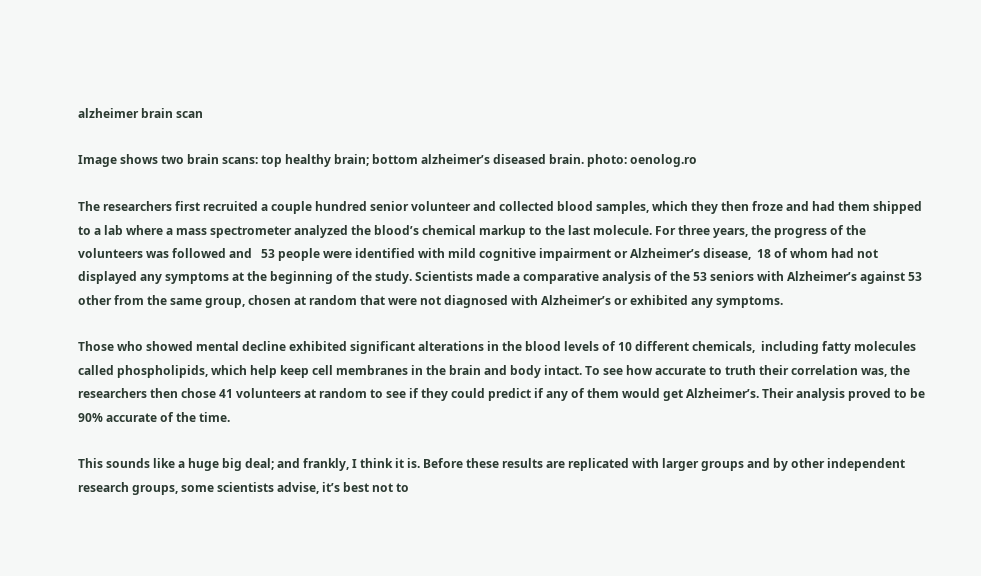alzheimer brain scan

Image shows two brain scans: top healthy brain; bottom alzheimer’s diseased brain. photo: oenolog.ro

The researchers first recruited a couple hundred senior volunteer and collected blood samples, which they then froze and had them shipped to a lab where a mass spectrometer analyzed the blood’s chemical markup to the last molecule. For three years, the progress of the volunteers was followed and   53 people were identified with mild cognitive impairment or Alzheimer’s disease,  18 of whom had not displayed any symptoms at the beginning of the study. Scientists made a comparative analysis of the 53 seniors with Alzheimer’s against 53 other from the same group, chosen at random that were not diagnosed with Alzheimer’s or exhibited any symptoms.

Those who showed mental decline exhibited significant alterations in the blood levels of 10 different chemicals,  including fatty molecules called phospholipids, which help keep cell membranes in the brain and body intact. To see how accurate to truth their correlation was, the researchers then chose 41 volunteers at random to see if they could predict if any of them would get Alzheimer’s. Their analysis proved to be 90% accurate of the time.

This sounds like a huge big deal; and frankly, I think it is. Before these results are replicated with larger groups and by other independent research groups, some scientists advise, it’s best not to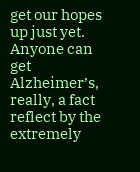get our hopes up just yet. Anyone can get Alzheimer’s, really, a fact reflect by the extremely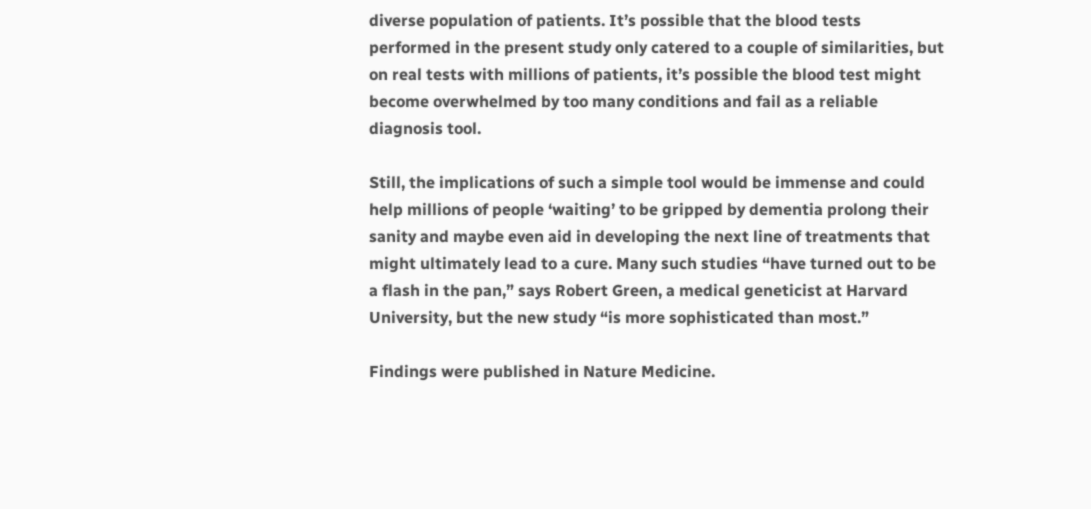diverse population of patients. It’s possible that the blood tests performed in the present study only catered to a couple of similarities, but on real tests with millions of patients, it’s possible the blood test might become overwhelmed by too many conditions and fail as a reliable diagnosis tool.

Still, the implications of such a simple tool would be immense and could help millions of people ‘waiting’ to be gripped by dementia prolong their sanity and maybe even aid in developing the next line of treatments that might ultimately lead to a cure. Many such studies “have turned out to be a flash in the pan,” says Robert Green, a medical geneticist at Harvard University, but the new study “is more sophisticated than most.”

Findings were published in Nature Medicine.